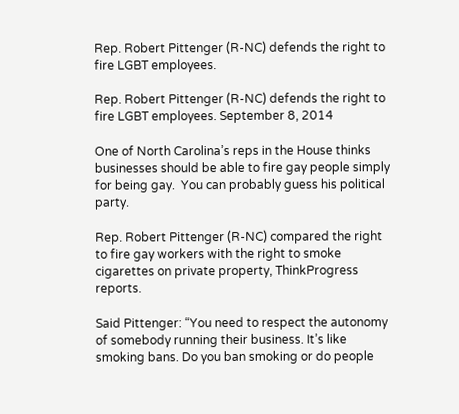Rep. Robert Pittenger (R-NC) defends the right to fire LGBT employees.

Rep. Robert Pittenger (R-NC) defends the right to fire LGBT employees. September 8, 2014

One of North Carolina’s reps in the House thinks businesses should be able to fire gay people simply for being gay.  You can probably guess his political party.

Rep. Robert Pittenger (R-NC) compared the right to fire gay workers with the right to smoke cigarettes on private property, ThinkProgress reports.

Said Pittenger: “You need to respect the autonomy of somebody running their business. It’s like smoking bans. Do you ban smoking or do people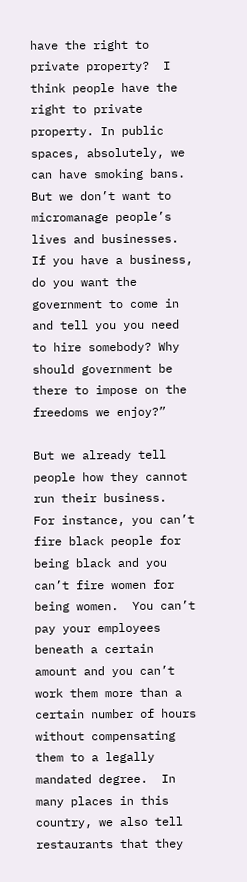have the right to private property?  I think people have the right to private property. In public spaces, absolutely, we can have smoking bans. But we don’t want to micromanage people’s lives and businesses. If you have a business, do you want the government to come in and tell you you need to hire somebody? Why should government be there to impose on the freedoms we enjoy?”

But we already tell people how they cannot run their business.  For instance, you can’t fire black people for being black and you can’t fire women for being women.  You can’t pay your employees beneath a certain amount and you can’t work them more than a certain number of hours without compensating them to a legally mandated degree.  In many places in this country, we also tell restaurants that they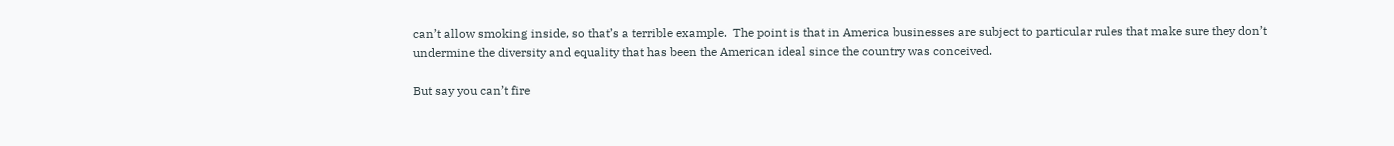can’t allow smoking inside, so that’s a terrible example.  The point is that in America businesses are subject to particular rules that make sure they don’t undermine the diversity and equality that has been the American ideal since the country was conceived.

But say you can’t fire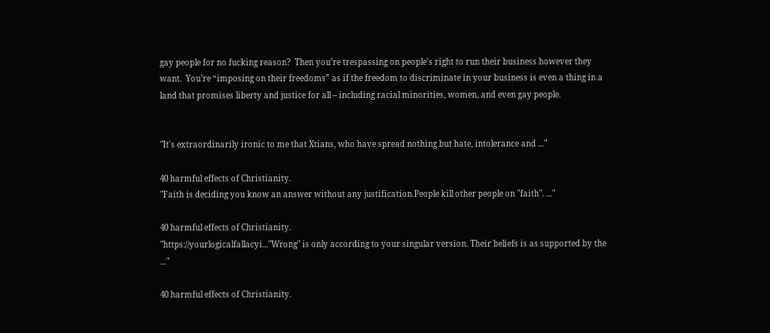gay people for no fucking reason?  Then you’re trespassing on people’s right to run their business however they want.  You’re “imposing on their freedoms” as if the freedom to discriminate in your business is even a thing in a land that promises liberty and justice for all – including racial minorities, women, and even gay people.


"It's extraordinarily ironic to me that Xtians, who have spread nothing but hate, intolerance and ..."

40 harmful effects of Christianity.
"Faith is deciding you know an answer without any justification.People kill other people on "faith". ..."

40 harmful effects of Christianity.
"https://yourlogicalfallacyi..."Wrong" is only according to your singular version. Their beliefs is as supported by the ..."

40 harmful effects of Christianity.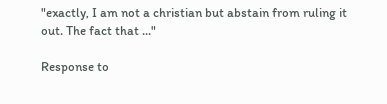"exactly, I am not a christian but abstain from ruling it out. The fact that ..."

Response to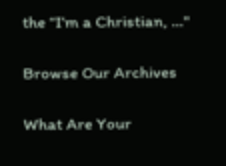the “I’m a Christian, ..."

Browse Our Archives

What Are Your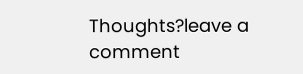Thoughts?leave a comment